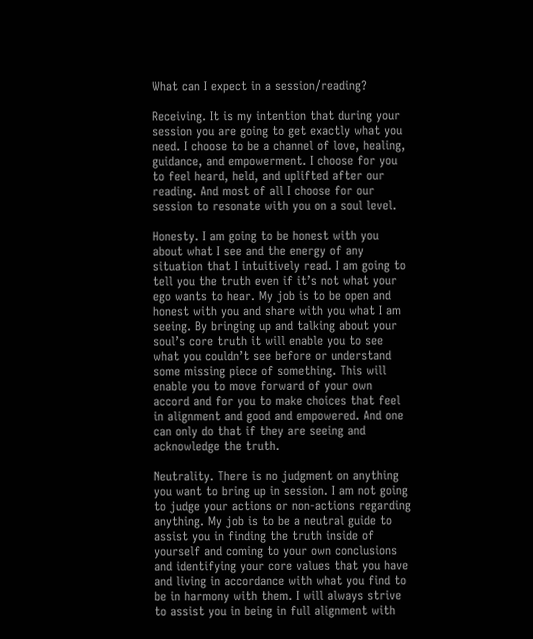What can I expect in a session/reading?

Receiving. It is my intention that during your session you are going to get exactly what you need. I choose to be a channel of love, healing, guidance, and empowerment. I choose for you to feel heard, held, and uplifted after our reading. And most of all I choose for our session to resonate with you on a soul level.

Honesty. I am going to be honest with you about what I see and the energy of any situation that I intuitively read. I am going to tell you the truth even if it’s not what your ego wants to hear. My job is to be open and honest with you and share with you what I am seeing. By bringing up and talking about your soul’s core truth it will enable you to see what you couldn’t see before or understand some missing piece of something. This will enable you to move forward of your own accord and for you to make choices that feel in alignment and good and empowered. And one can only do that if they are seeing and acknowledge the truth.

Neutrality. There is no judgment on anything you want to bring up in session. I am not going to judge your actions or non-actions regarding anything. My job is to be a neutral guide to assist you in finding the truth inside of yourself and coming to your own conclusions and identifying your core values that you have and living in accordance with what you find to be in harmony with them. I will always strive to assist you in being in full alignment with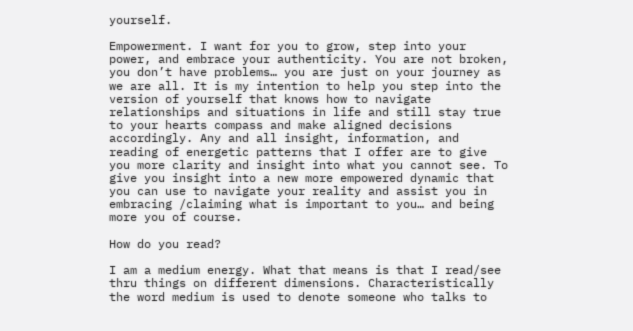yourself.

Empowerment. I want for you to grow, step into your power, and embrace your authenticity. You are not broken, you don’t have problems… you are just on your journey as we are all. It is my intention to help you step into the version of yourself that knows how to navigate relationships and situations in life and still stay true to your hearts compass and make aligned decisions accordingly. Any and all insight, information, and reading of energetic patterns that I offer are to give you more clarity and insight into what you cannot see. To give you insight into a new more empowered dynamic that you can use to navigate your reality and assist you in embracing /claiming what is important to you… and being more you of course.

How do you read?

I am a medium energy. What that means is that I read/see thru things on different dimensions. Characteristically the word medium is used to denote someone who talks to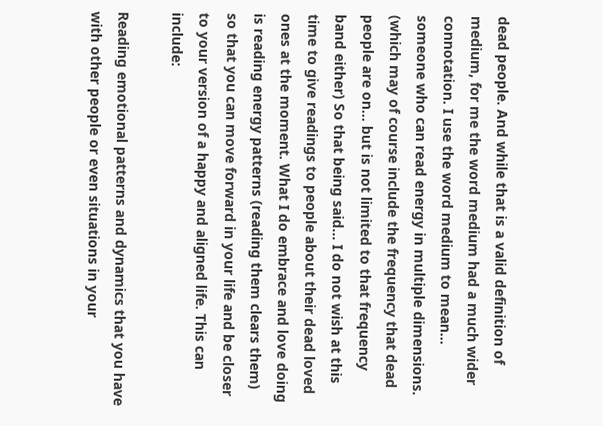dead people. And while that is a valid definition of medium, for me the word medium had a much wider connotation. I use the word medium to mean… someone who can read energy in multiple dimensions. (which may of course include the frequency that dead people are on… but is not limited to that frequency band either) So that being said… I do not wish at this time to give readings to people about their dead loved ones at the moment. What I do embrace and love doing is reading energy patterns (reading them clears them) so that you can move forward in your life and be closer to your version of a happy and aligned life. This can include:

Reading emotional patterns and dynamics that you have with other people or even situations in your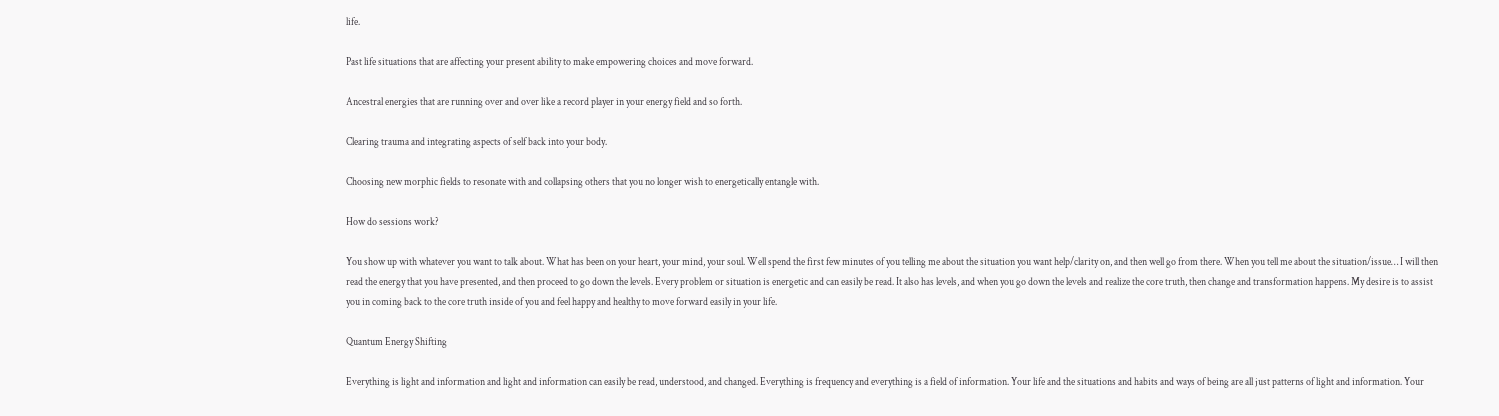life.

Past life situations that are affecting your present ability to make empowering choices and move forward.

Ancestral energies that are running over and over like a record player in your energy field and so forth.

Clearing trauma and integrating aspects of self back into your body.

Choosing new morphic fields to resonate with and collapsing others that you no longer wish to energetically entangle with.

How do sessions work?

You show up with whatever you want to talk about. What has been on your heart, your mind, your soul. Well spend the first few minutes of you telling me about the situation you want help/clarity on, and then well go from there. When you tell me about the situation/issue… I will then read the energy that you have presented, and then proceed to go down the levels. Every problem or situation is energetic and can easily be read. It also has levels, and when you go down the levels and realize the core truth, then change and transformation happens. My desire is to assist you in coming back to the core truth inside of you and feel happy and healthy to move forward easily in your life.

Quantum Energy Shifting

Everything is light and information and light and information can easily be read, understood, and changed. Everything is frequency and everything is a field of information. Your life and the situations and habits and ways of being are all just patterns of light and information. Your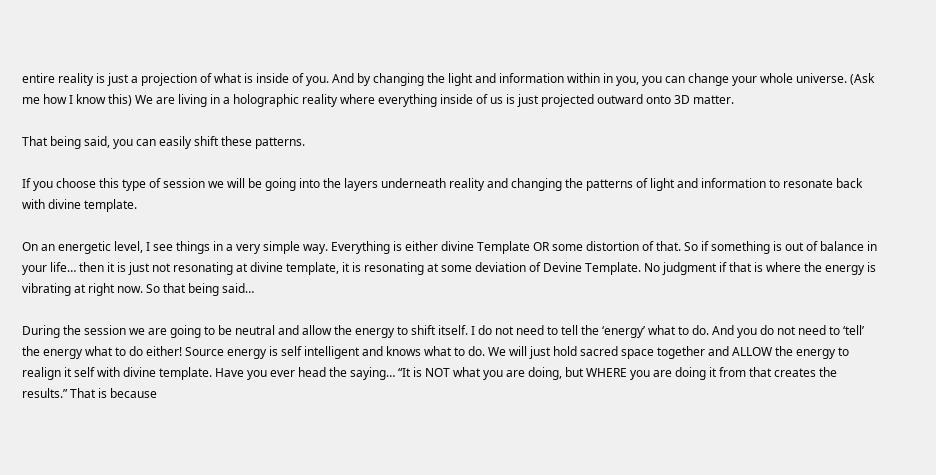entire reality is just a projection of what is inside of you. And by changing the light and information within in you, you can change your whole universe. (Ask me how I know this) We are living in a holographic reality where everything inside of us is just projected outward onto 3D matter.

That being said, you can easily shift these patterns.

If you choose this type of session we will be going into the layers underneath reality and changing the patterns of light and information to resonate back with divine template.

On an energetic level, I see things in a very simple way. Everything is either divine Template OR some distortion of that. So if something is out of balance in your life… then it is just not resonating at divine template, it is resonating at some deviation of Devine Template. No judgment if that is where the energy is vibrating at right now. So that being said…

During the session we are going to be neutral and allow the energy to shift itself. I do not need to tell the ‘energy’ what to do. And you do not need to ‘tell’ the energy what to do either! Source energy is self intelligent and knows what to do. We will just hold sacred space together and ALLOW the energy to realign it self with divine template. Have you ever head the saying… “It is NOT what you are doing, but WHERE you are doing it from that creates the results.” That is because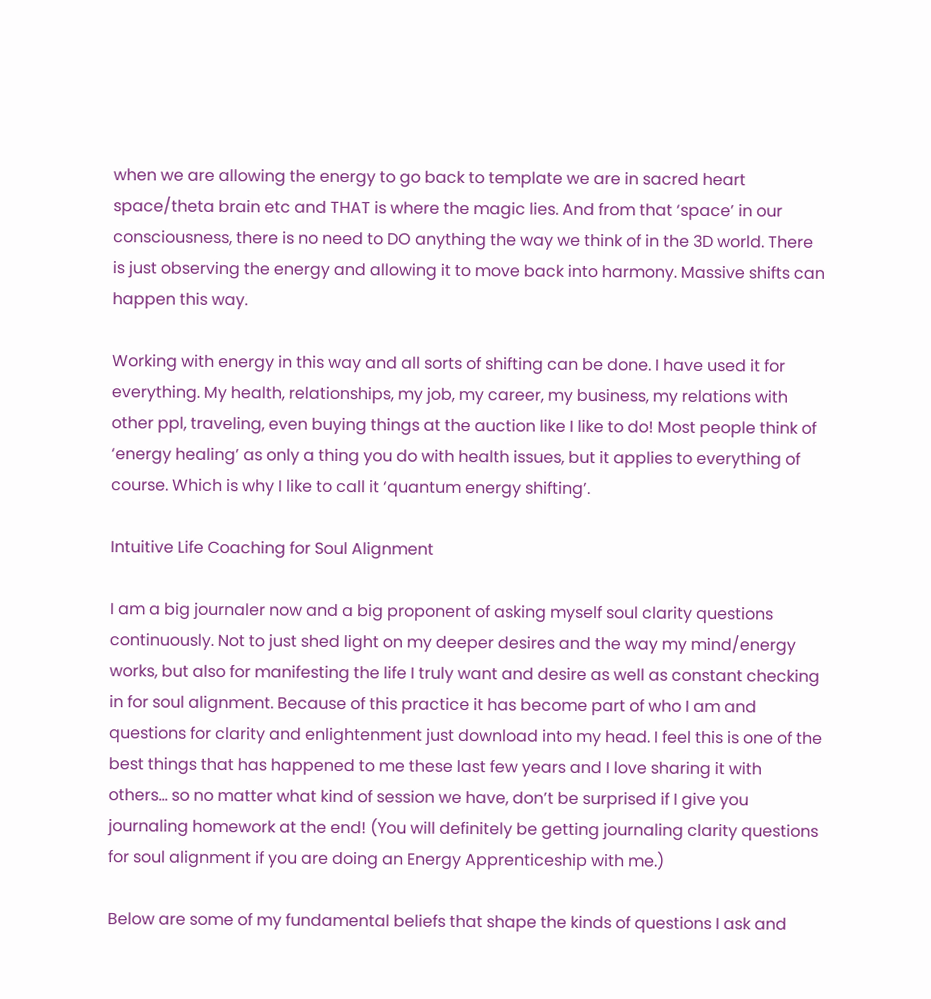when we are allowing the energy to go back to template we are in sacred heart space/theta brain etc and THAT is where the magic lies. And from that ‘space’ in our consciousness, there is no need to DO anything the way we think of in the 3D world. There is just observing the energy and allowing it to move back into harmony. Massive shifts can happen this way.

Working with energy in this way and all sorts of shifting can be done. I have used it for everything. My health, relationships, my job, my career, my business, my relations with other ppl, traveling, even buying things at the auction like I like to do! Most people think of ‘energy healing’ as only a thing you do with health issues, but it applies to everything of course. Which is why I like to call it ‘quantum energy shifting’.

Intuitive Life Coaching for Soul Alignment

I am a big journaler now and a big proponent of asking myself soul clarity questions continuously. Not to just shed light on my deeper desires and the way my mind/energy works, but also for manifesting the life I truly want and desire as well as constant checking in for soul alignment. Because of this practice it has become part of who I am and questions for clarity and enlightenment just download into my head. I feel this is one of the best things that has happened to me these last few years and I love sharing it with others… so no matter what kind of session we have, don’t be surprised if I give you journaling homework at the end! (You will definitely be getting journaling clarity questions for soul alignment if you are doing an Energy Apprenticeship with me.)

Below are some of my fundamental beliefs that shape the kinds of questions I ask and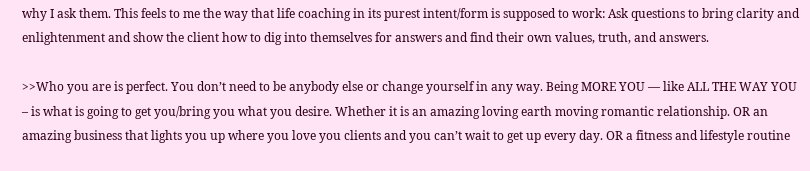why I ask them. This feels to me the way that life coaching in its purest intent/form is supposed to work: Ask questions to bring clarity and enlightenment and show the client how to dig into themselves for answers and find their own values, truth, and answers.

>>Who you are is perfect. You don’t need to be anybody else or change yourself in any way. Being MORE YOU — like ALL THE WAY YOU – is what is going to get you/bring you what you desire. Whether it is an amazing loving earth moving romantic relationship. OR an amazing business that lights you up where you love you clients and you can’t wait to get up every day. OR a fitness and lifestyle routine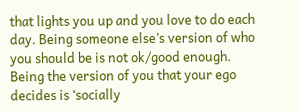that lights you up and you love to do each day. Being someone else’s version of who you should be is not ok/good enough. Being the version of you that your ego decides is ‘socially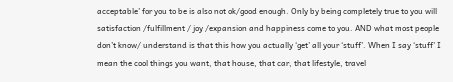acceptable’ for you to be is also not ok/good enough. Only by being completely true to you will satisfaction /fulfillment / joy /expansion and happiness come to you. AND what most people don’t know/ understand is that this how you actually ‘get’ all your ‘stuff’. When I say ‘stuff’ I mean the cool things you want, that house, that car, that lifestyle, travel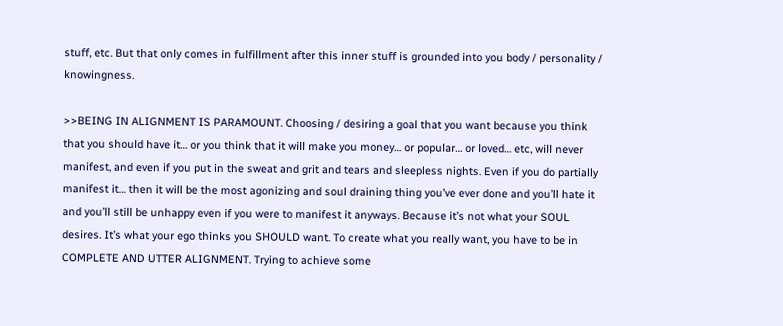stuff, etc. But that only comes in fulfillment after this inner stuff is grounded into you body / personality / knowingness.

>>BEING IN ALIGNMENT IS PARAMOUNT. Choosing / desiring a goal that you want because you think that you should have it… or you think that it will make you money… or popular… or loved… etc, will never manifest, and even if you put in the sweat and grit and tears and sleepless nights. Even if you do partially manifest it… then it will be the most agonizing and soul draining thing you’ve ever done and you’ll hate it and you’ll still be unhappy even if you were to manifest it anyways. Because it’s not what your SOUL desires. It’s what your ego thinks you SHOULD want. To create what you really want, you have to be in COMPLETE AND UTTER ALIGNMENT. Trying to achieve some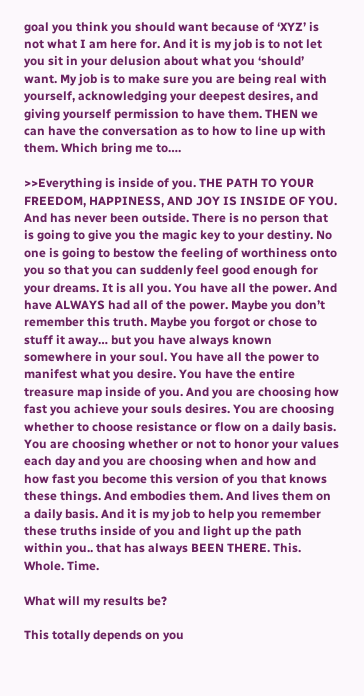goal you think you should want because of ‘XYZ’ is not what I am here for. And it is my job is to not let you sit in your delusion about what you ‘should’ want. My job is to make sure you are being real with yourself, acknowledging your deepest desires, and giving yourself permission to have them. THEN we can have the conversation as to how to line up with them. Which bring me to….

>>Everything is inside of you. THE PATH TO YOUR FREEDOM, HAPPINESS, AND JOY IS INSIDE OF YOU. And has never been outside. There is no person that is going to give you the magic key to your destiny. No one is going to bestow the feeling of worthiness onto you so that you can suddenly feel good enough for your dreams. It is all you. You have all the power. And have ALWAYS had all of the power. Maybe you don’t remember this truth. Maybe you forgot or chose to stuff it away… but you have always known somewhere in your soul. You have all the power to manifest what you desire. You have the entire treasure map inside of you. And you are choosing how fast you achieve your souls desires. You are choosing whether to choose resistance or flow on a daily basis. You are choosing whether or not to honor your values each day and you are choosing when and how and how fast you become this version of you that knows these things. And embodies them. And lives them on a daily basis. And it is my job to help you remember these truths inside of you and light up the path within you.. that has always BEEN THERE. This. Whole. Time.

What will my results be?

This totally depends on you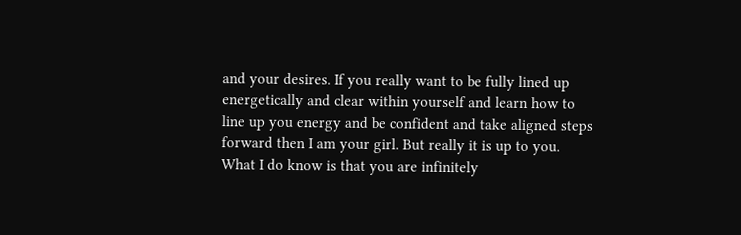and your desires. If you really want to be fully lined up energetically and clear within yourself and learn how to line up you energy and be confident and take aligned steps forward then I am your girl. But really it is up to you. What I do know is that you are infinitely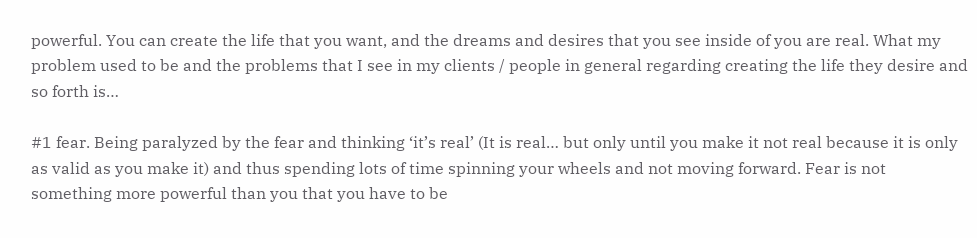powerful. You can create the life that you want, and the dreams and desires that you see inside of you are real. What my problem used to be and the problems that I see in my clients / people in general regarding creating the life they desire and so forth is…

#1 fear. Being paralyzed by the fear and thinking ‘it’s real’ (It is real… but only until you make it not real because it is only as valid as you make it) and thus spending lots of time spinning your wheels and not moving forward. Fear is not something more powerful than you that you have to be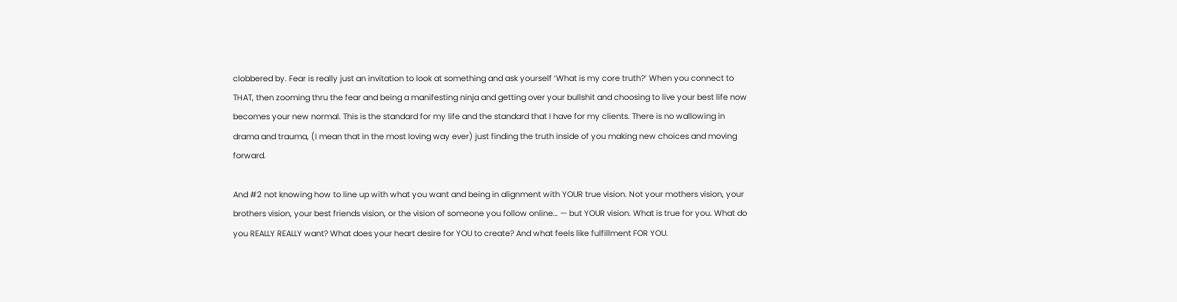clobbered by. Fear is really just an invitation to look at something and ask yourself ‘What is my core truth?’ When you connect to THAT, then zooming thru the fear and being a manifesting ninja and getting over your bullshit and choosing to live your best life now becomes your new normal. This is the standard for my life and the standard that I have for my clients. There is no wallowing in drama and trauma, (I mean that in the most loving way ever) just finding the truth inside of you making new choices and moving forward.

And #2 not knowing how to line up with what you want and being in alignment with YOUR true vision. Not your mothers vision, your brothers vision, your best friends vision, or the vision of someone you follow online… — but YOUR vision. What is true for you. What do you REALLY REALLY want? What does your heart desire for YOU to create? And what feels like fulfillment FOR YOU.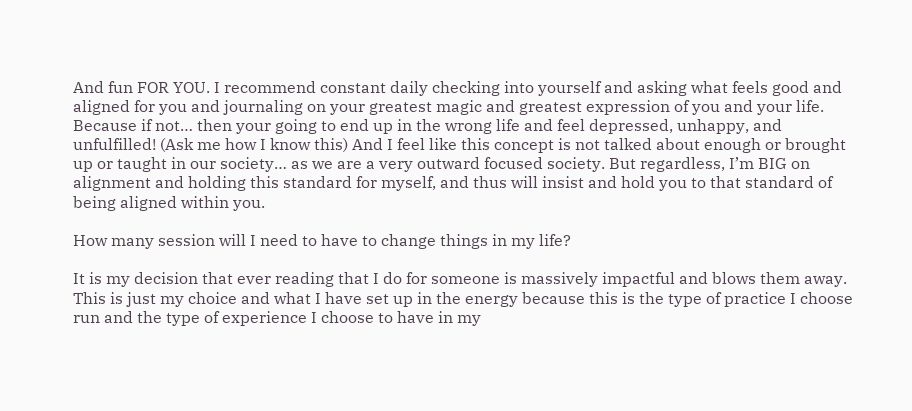And fun FOR YOU. I recommend constant daily checking into yourself and asking what feels good and aligned for you and journaling on your greatest magic and greatest expression of you and your life. Because if not… then your going to end up in the wrong life and feel depressed, unhappy, and unfulfilled! (Ask me how I know this) And I feel like this concept is not talked about enough or brought up or taught in our society… as we are a very outward focused society. But regardless, I’m BIG on alignment and holding this standard for myself, and thus will insist and hold you to that standard of being aligned within you.

How many session will I need to have to change things in my life?

It is my decision that ever reading that I do for someone is massively impactful and blows them away. This is just my choice and what I have set up in the energy because this is the type of practice I choose run and the type of experience I choose to have in my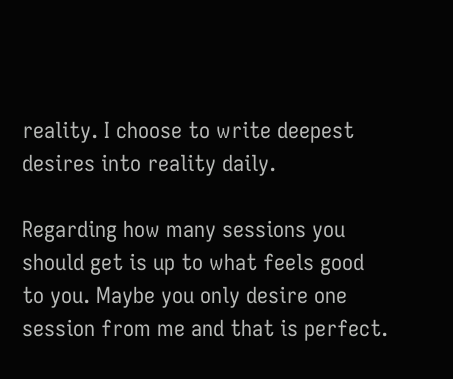reality. I choose to write deepest desires into reality daily.

Regarding how many sessions you should get is up to what feels good to you. Maybe you only desire one session from me and that is perfect.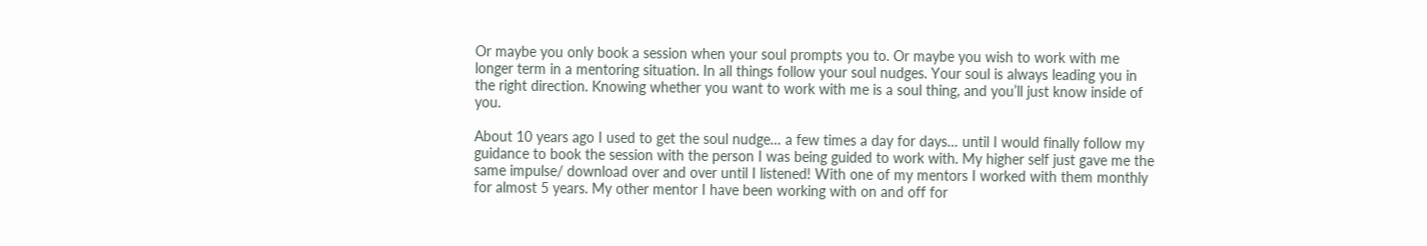Or maybe you only book a session when your soul prompts you to. Or maybe you wish to work with me longer term in a mentoring situation. In all things follow your soul nudges. Your soul is always leading you in the right direction. Knowing whether you want to work with me is a soul thing, and you’ll just know inside of you.

About 10 years ago I used to get the soul nudge… a few times a day for days… until I would finally follow my guidance to book the session with the person I was being guided to work with. My higher self just gave me the same impulse/ download over and over until I listened! With one of my mentors I worked with them monthly for almost 5 years. My other mentor I have been working with on and off for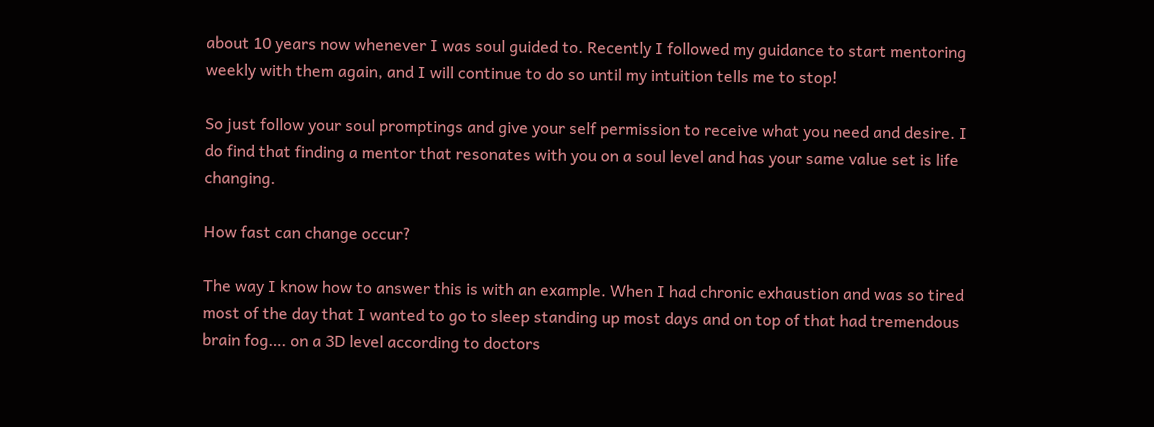about 10 years now whenever I was soul guided to. Recently I followed my guidance to start mentoring weekly with them again, and I will continue to do so until my intuition tells me to stop!

So just follow your soul promptings and give your self permission to receive what you need and desire. I do find that finding a mentor that resonates with you on a soul level and has your same value set is life changing.

How fast can change occur?

The way I know how to answer this is with an example. When I had chronic exhaustion and was so tired most of the day that I wanted to go to sleep standing up most days and on top of that had tremendous brain fog…. on a 3D level according to doctors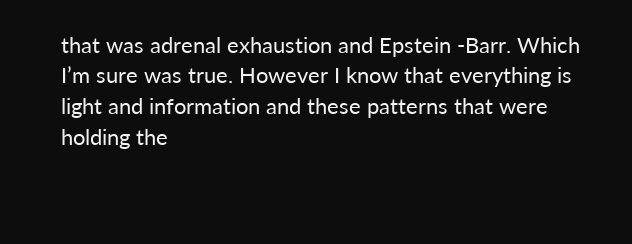that was adrenal exhaustion and Epstein -Barr. Which I’m sure was true. However I know that everything is light and information and these patterns that were holding the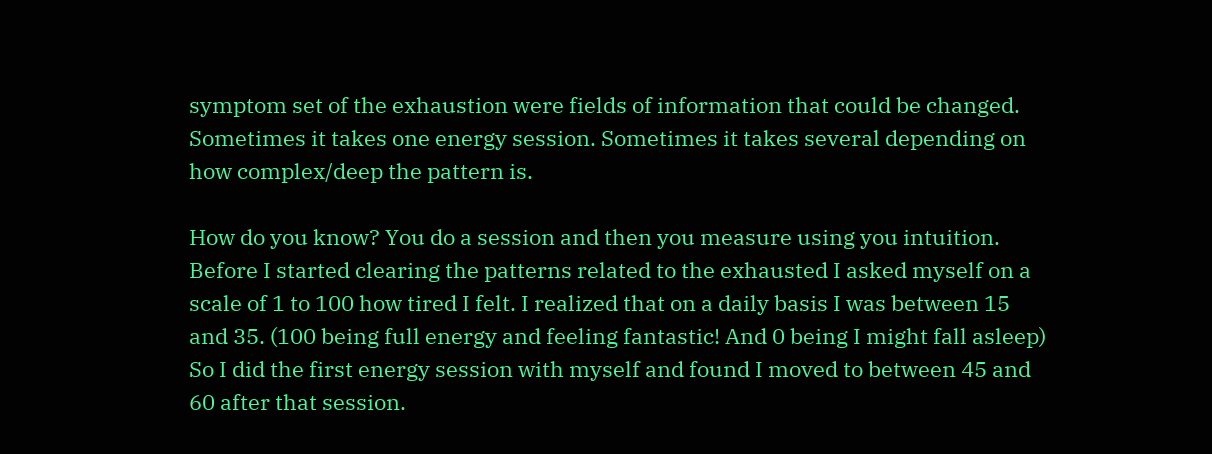symptom set of the exhaustion were fields of information that could be changed. Sometimes it takes one energy session. Sometimes it takes several depending on how complex/deep the pattern is.

How do you know? You do a session and then you measure using you intuition. Before I started clearing the patterns related to the exhausted I asked myself on a scale of 1 to 100 how tired I felt. I realized that on a daily basis I was between 15 and 35. (100 being full energy and feeling fantastic! And 0 being I might fall asleep) So I did the first energy session with myself and found I moved to between 45 and 60 after that session.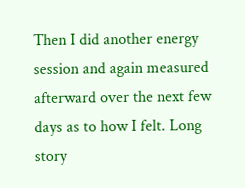Then I did another energy session and again measured afterward over the next few days as to how I felt. Long story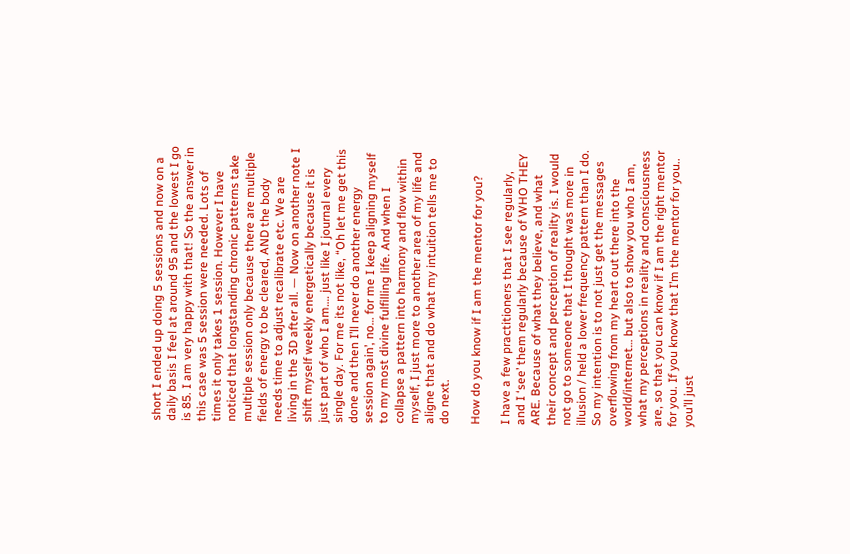short I ended up doing 5 sessions and now on a daily basis I feel at around 95 and the lowest I go is 85. I am very happy with that! So the answer in this case was 5 session were needed. Lots of times it only takes 1 session. However I have noticed that longstanding chronic patterns take multiple session only because there are multiple fields of energy to be cleared, AND the body needs time to adjust recalibrate etc. We are living in the 3D after all. — Now on another note I shift myself weekly energetically because it is just part of who I am…. just like I journal every single day. For me its not like, “Oh let me get this done and then I’ll never do another energy session again’, no… for me I keep aligning myself to my most divine fulfilling life. And when I collapse a pattern into harmony and flow within myself, I just more to another area of my life and aligne that and do what my intuition tells me to do next.

How do you know if I am the mentor for you?

I have a few practitioners that I see regularly, and I ‘see’ them regularly because of WHO THEY ARE. Because of what they believe, and what their concept and perception of reality is. I would not go to someone that I thought was more in illusion / held a lower frequency pattern than I do. So my intention is to not just get the messages overflowing from my heart out there into the world/internet… but also to show you who I am, what my perceptions in reality and consciousness are, so that you can know if I am the right mentor for you. If you know that I’m the mentor for you.. you’ll just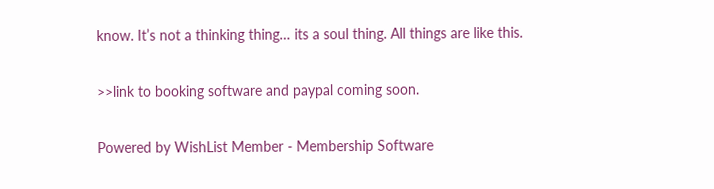know. It’s not a thinking thing… its a soul thing. All things are like this.

>>link to booking software and paypal coming soon.

Powered by WishList Member - Membership Software